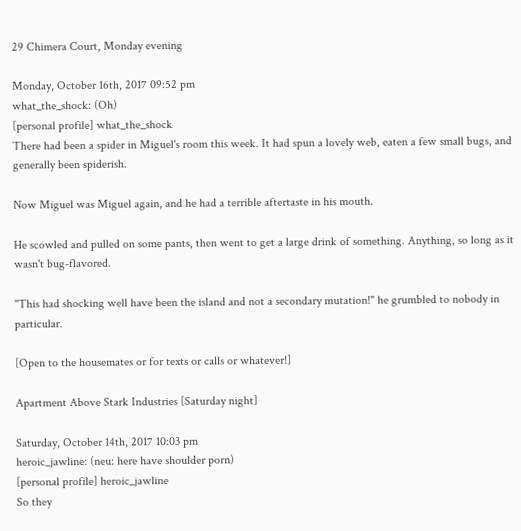29 Chimera Court, Monday evening

Monday, October 16th, 2017 09:52 pm
what_the_shock: (Oh)
[personal profile] what_the_shock
There had been a spider in Miguel's room this week. It had spun a lovely web, eaten a few small bugs, and generally been spiderish.

Now Miguel was Miguel again, and he had a terrible aftertaste in his mouth.

He scowled and pulled on some pants, then went to get a large drink of something. Anything, so long as it wasn't bug-flavored.

"This had shocking well have been the island and not a secondary mutation!" he grumbled to nobody in particular.

[Open to the housemates or for texts or calls or whatever!]

Apartment Above Stark Industries [Saturday night]

Saturday, October 14th, 2017 10:03 pm
heroic_jawline: (neu: here have shoulder porn)
[personal profile] heroic_jawline
So they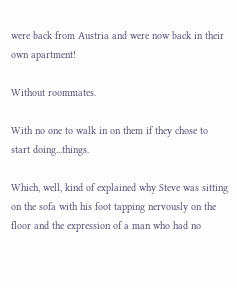were back from Austria and were now back in their own apartment!

Without roommates.

With no one to walk in on them if they chose to start doing...things.

Which, well, kind of explained why Steve was sitting on the sofa with his foot tapping nervously on the floor and the expression of a man who had no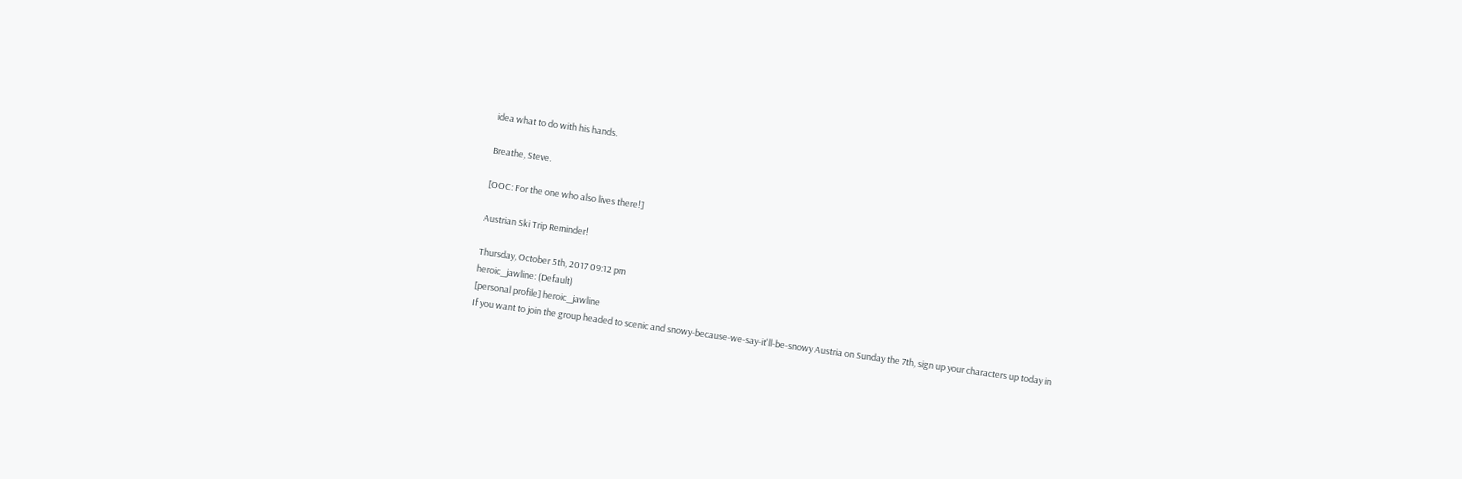idea what to do with his hands.

Breathe, Steve.

[OOC: For the one who also lives there!]

Austrian Ski Trip Reminder!

Thursday, October 5th, 2017 09:12 pm
heroic_jawline: (Default)
[personal profile] heroic_jawline
If you want to join the group headed to scenic and snowy-because-we-say-it'll-be-snowy Austria on Sunday the 7th, sign up your characters up today in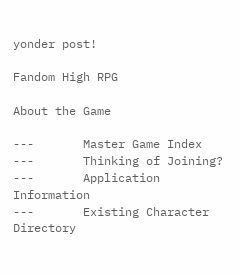yonder post!

Fandom High RPG

About the Game

---       Master Game Index
---       Thinking of Joining?
---       Application Information
---       Existing Character Directory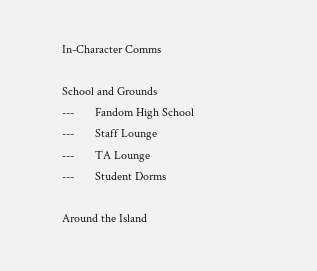In-Character Comms

School and Grounds
---       Fandom High School
---       Staff Lounge
---       TA Lounge
---       Student Dorms

Around the Island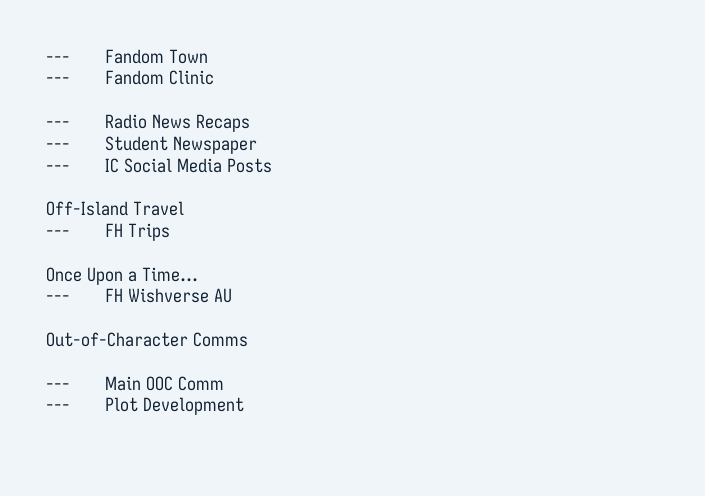---       Fandom Town
---       Fandom Clinic

---       Radio News Recaps
---       Student Newspaper
---       IC Social Media Posts

Off-Island Travel
---       FH Trips

Once Upon a Time...
---       FH Wishverse AU

Out-of-Character Comms

---       Main OOC Comm
---       Plot Development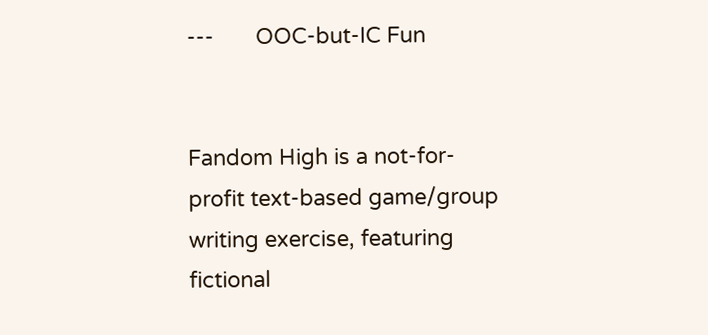---       OOC-but-IC Fun


Fandom High is a not-for-profit text-based game/group writing exercise, featuring fictional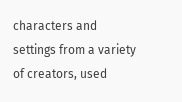characters and settings from a variety of creators, used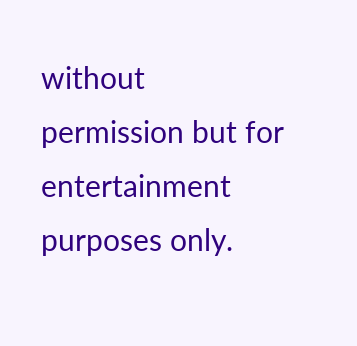without permission but for entertainment purposes only.